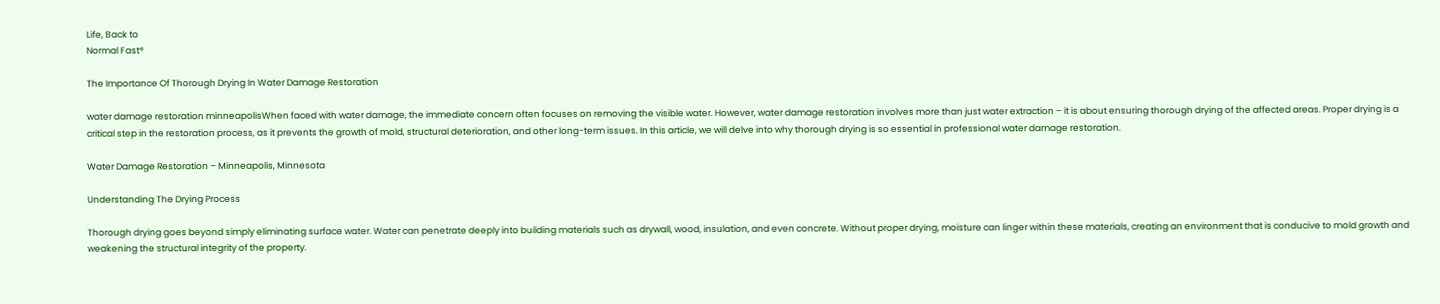Life, Back to
Normal Fast®

The Importance Of Thorough Drying In Water Damage Restoration

water damage restoration minneapolisWhen faced with water damage, the immediate concern often focuses on removing the visible water. However, water damage restoration involves more than just water extraction – it is about ensuring thorough drying of the affected areas. Proper drying is a critical step in the restoration process, as it prevents the growth of mold, structural deterioration, and other long-term issues. In this article, we will delve into why thorough drying is so essential in professional water damage restoration.

Water Damage Restoration – Minneapolis, Minnesota

Understanding The Drying Process

Thorough drying goes beyond simply eliminating surface water. Water can penetrate deeply into building materials such as drywall, wood, insulation, and even concrete. Without proper drying, moisture can linger within these materials, creating an environment that is conducive to mold growth and weakening the structural integrity of the property.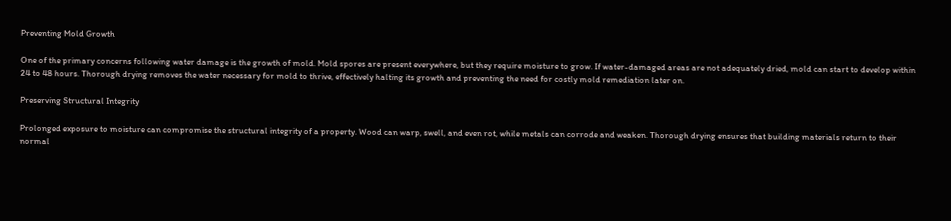Preventing Mold Growth

One of the primary concerns following water damage is the growth of mold. Mold spores are present everywhere, but they require moisture to grow. If water-damaged areas are not adequately dried, mold can start to develop within 24 to 48 hours. Thorough drying removes the water necessary for mold to thrive, effectively halting its growth and preventing the need for costly mold remediation later on.

Preserving Structural Integrity

Prolonged exposure to moisture can compromise the structural integrity of a property. Wood can warp, swell, and even rot, while metals can corrode and weaken. Thorough drying ensures that building materials return to their normal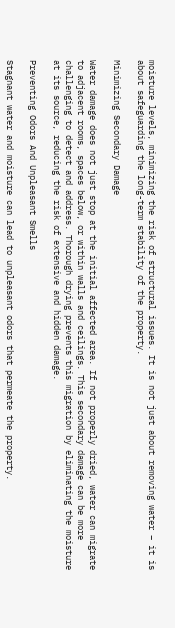moisture levels, minimizing the risk of structural issues. It is not just about removing water – it is about safeguarding the long-term stability of the property.

Minimizing Secondary Damage

Water damage does not just stop at the initial affected area. If not properly dried, water can migrate to adjacent rooms, spaces below, or within walls and ceilings. This secondary damage can be more challenging to detect and address. Thorough drying prevents this migration by eliminating the moisture at its source, reducing the risk of extensive and hidden damage.

Preventing Odors And Unpleasant Smells

Stagnant water and moisture can lead to unpleasant odors that permeate the property.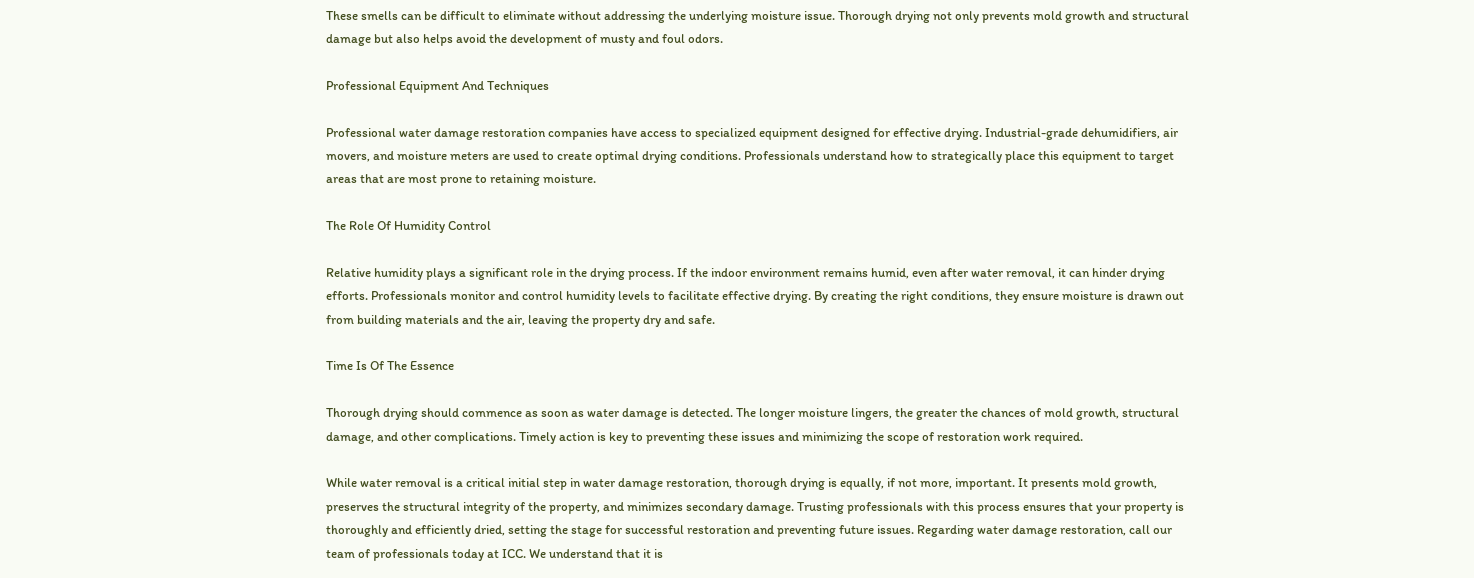These smells can be difficult to eliminate without addressing the underlying moisture issue. Thorough drying not only prevents mold growth and structural damage but also helps avoid the development of musty and foul odors.

Professional Equipment And Techniques

Professional water damage restoration companies have access to specialized equipment designed for effective drying. Industrial-grade dehumidifiers, air movers, and moisture meters are used to create optimal drying conditions. Professionals understand how to strategically place this equipment to target areas that are most prone to retaining moisture.

The Role Of Humidity Control

Relative humidity plays a significant role in the drying process. If the indoor environment remains humid, even after water removal, it can hinder drying efforts. Professionals monitor and control humidity levels to facilitate effective drying. By creating the right conditions, they ensure moisture is drawn out from building materials and the air, leaving the property dry and safe.

Time Is Of The Essence

Thorough drying should commence as soon as water damage is detected. The longer moisture lingers, the greater the chances of mold growth, structural damage, and other complications. Timely action is key to preventing these issues and minimizing the scope of restoration work required.

While water removal is a critical initial step in water damage restoration, thorough drying is equally, if not more, important. It presents mold growth, preserves the structural integrity of the property, and minimizes secondary damage. Trusting professionals with this process ensures that your property is thoroughly and efficiently dried, setting the stage for successful restoration and preventing future issues. Regarding water damage restoration, call our team of professionals today at ICC. We understand that it is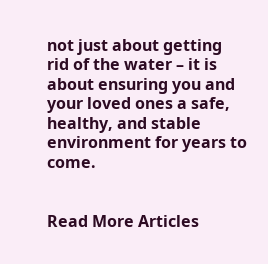not just about getting rid of the water – it is about ensuring you and your loved ones a safe, healthy, and stable environment for years to come.


Read More Articles